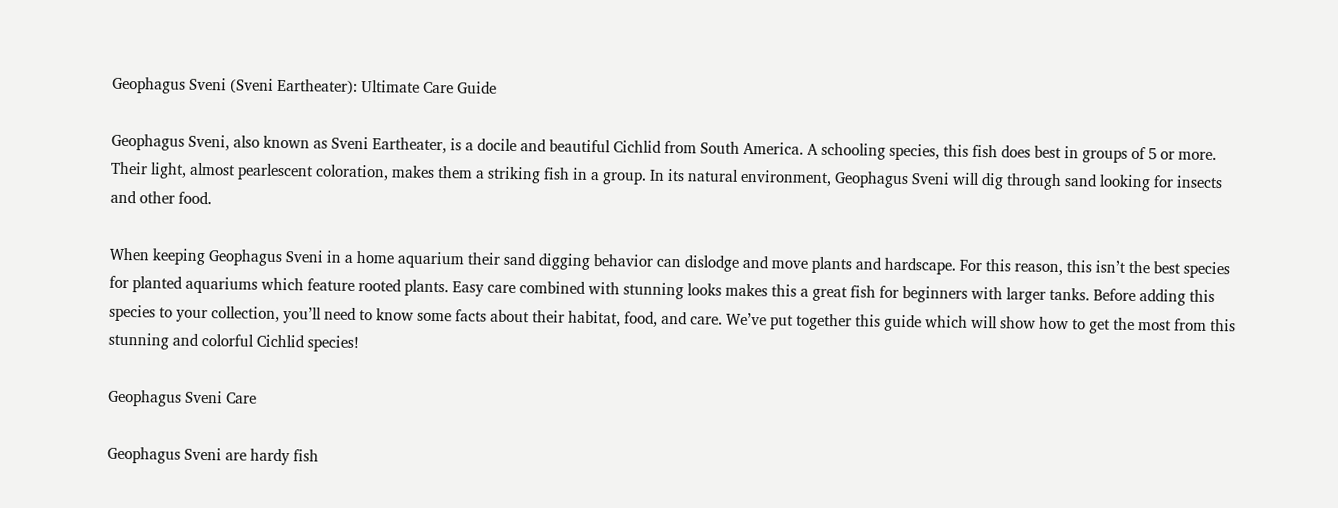Geophagus Sveni (Sveni Eartheater): Ultimate Care Guide

Geophagus Sveni, also known as Sveni Eartheater, is a docile and beautiful Cichlid from South America. A schooling species, this fish does best in groups of 5 or more. Their light, almost pearlescent coloration, makes them a striking fish in a group. In its natural environment, Geophagus Sveni will dig through sand looking for insects and other food.

When keeping Geophagus Sveni in a home aquarium their sand digging behavior can dislodge and move plants and hardscape. For this reason, this isn’t the best species for planted aquariums which feature rooted plants. Easy care combined with stunning looks makes this a great fish for beginners with larger tanks. Before adding this species to your collection, you’ll need to know some facts about their habitat, food, and care. We’ve put together this guide which will show how to get the most from this stunning and colorful Cichlid species!

Geophagus Sveni Care

Geophagus Sveni are hardy fish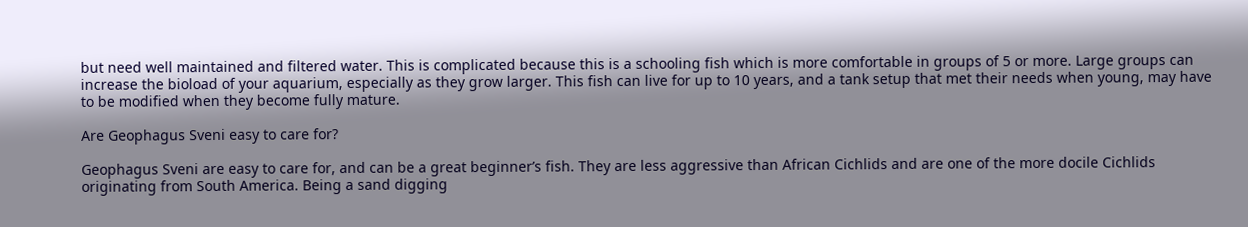but need well maintained and filtered water. This is complicated because this is a schooling fish which is more comfortable in groups of 5 or more. Large groups can increase the bioload of your aquarium, especially as they grow larger. This fish can live for up to 10 years, and a tank setup that met their needs when young, may have to be modified when they become fully mature.

Are Geophagus Sveni easy to care for?

Geophagus Sveni are easy to care for, and can be a great beginner’s fish. They are less aggressive than African Cichlids and are one of the more docile Cichlids originating from South America. Being a sand digging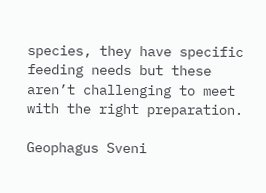species, they have specific feeding needs but these aren’t challenging to meet with the right preparation.

Geophagus Sveni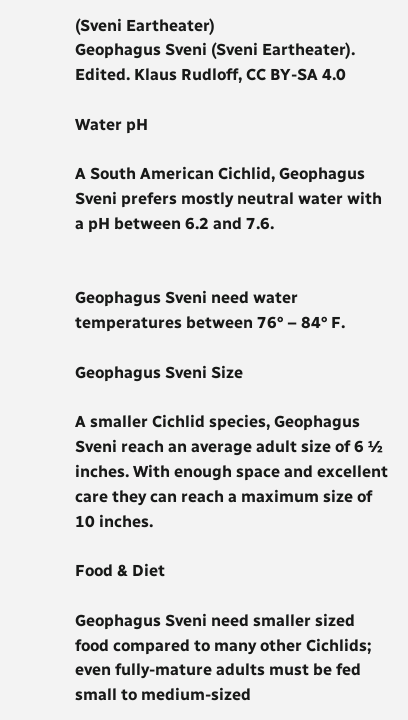(Sveni Eartheater)
Geophagus Sveni (Sveni Eartheater). Edited. Klaus Rudloff, CC BY-SA 4.0

Water pH

A South American Cichlid, Geophagus Sveni prefers mostly neutral water with a pH between 6.2 and 7.6.


Geophagus Sveni need water temperatures between 76° – 84° F.

Geophagus Sveni Size

A smaller Cichlid species, Geophagus Sveni reach an average adult size of 6 ½ inches. With enough space and excellent care they can reach a maximum size of 10 inches.

Food & Diet

Geophagus Sveni need smaller sized food compared to many other Cichlids; even fully-mature adults must be fed small to medium-sized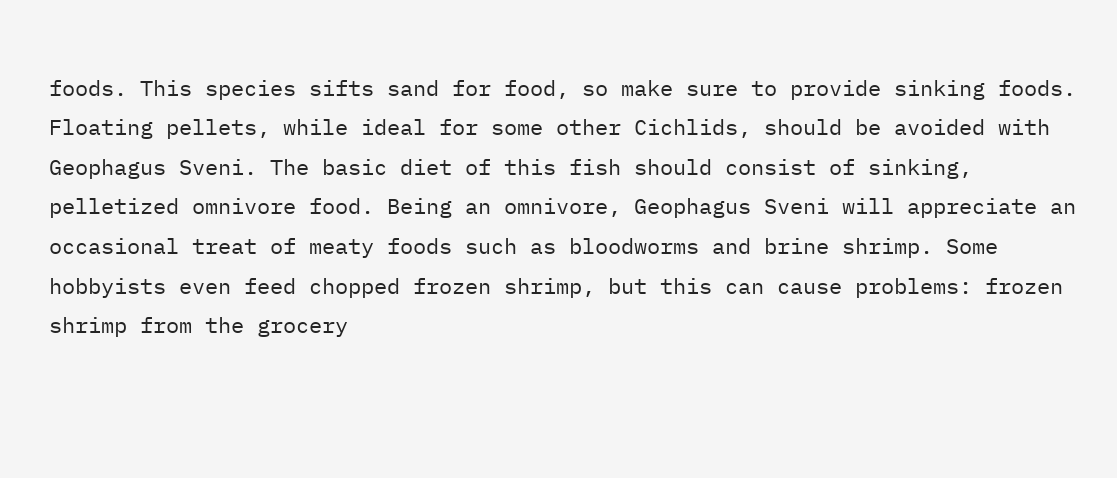foods. This species sifts sand for food, so make sure to provide sinking foods. Floating pellets, while ideal for some other Cichlids, should be avoided with Geophagus Sveni. The basic diet of this fish should consist of sinking, pelletized omnivore food. Being an omnivore, Geophagus Sveni will appreciate an occasional treat of meaty foods such as bloodworms and brine shrimp. Some hobbyists even feed chopped frozen shrimp, but this can cause problems: frozen shrimp from the grocery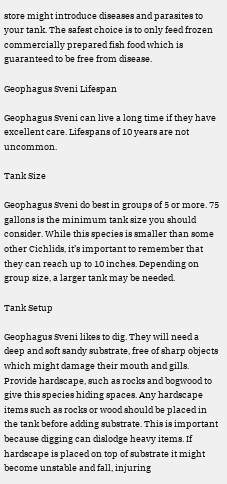store might introduce diseases and parasites to your tank. The safest choice is to only feed frozen commercially prepared fish food which is guaranteed to be free from disease.

Geophagus Sveni Lifespan

Geophagus Sveni can live a long time if they have excellent care. Lifespans of 10 years are not uncommon.

Tank Size

Geophagus Sveni do best in groups of 5 or more. 75 gallons is the minimum tank size you should consider. While this species is smaller than some other Cichlids, it’s important to remember that they can reach up to 10 inches. Depending on group size, a larger tank may be needed.

Tank Setup

Geophagus Sveni likes to dig. They will need a deep and soft sandy substrate, free of sharp objects which might damage their mouth and gills. Provide hardscape, such as rocks and bogwood to give this species hiding spaces. Any hardscape items such as rocks or wood should be placed in the tank before adding substrate. This is important because digging can dislodge heavy items. If hardscape is placed on top of substrate it might become unstable and fall, injuring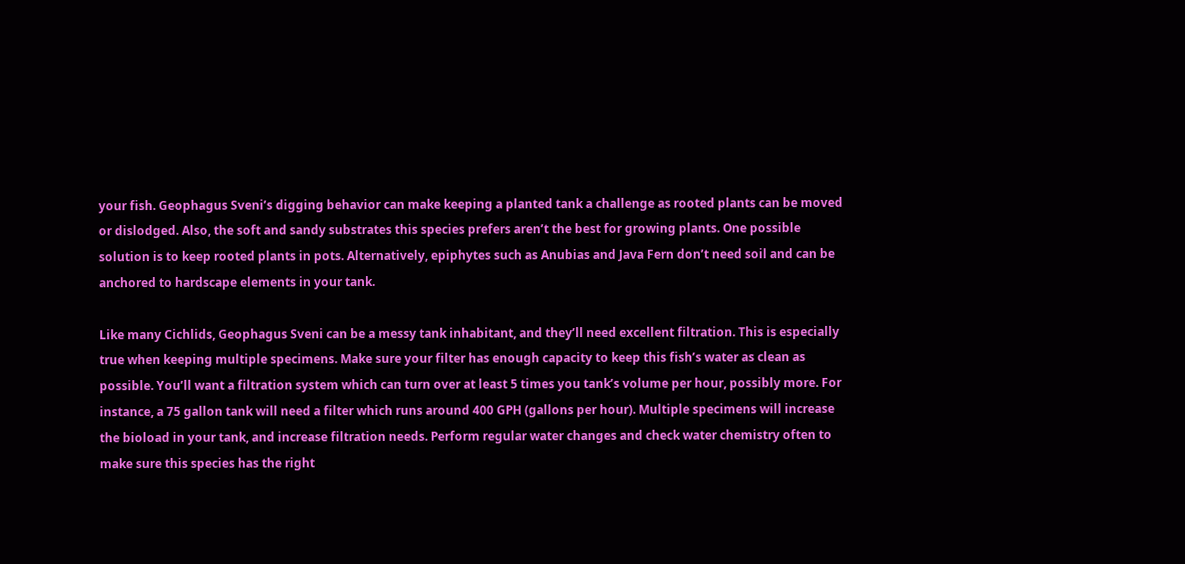your fish. Geophagus Sveni’s digging behavior can make keeping a planted tank a challenge as rooted plants can be moved or dislodged. Also, the soft and sandy substrates this species prefers aren’t the best for growing plants. One possible solution is to keep rooted plants in pots. Alternatively, epiphytes such as Anubias and Java Fern don’t need soil and can be anchored to hardscape elements in your tank.

Like many Cichlids, Geophagus Sveni can be a messy tank inhabitant, and they’ll need excellent filtration. This is especially true when keeping multiple specimens. Make sure your filter has enough capacity to keep this fish’s water as clean as possible. You’ll want a filtration system which can turn over at least 5 times you tank’s volume per hour, possibly more. For instance, a 75 gallon tank will need a filter which runs around 400 GPH (gallons per hour). Multiple specimens will increase the bioload in your tank, and increase filtration needs. Perform regular water changes and check water chemistry often to make sure this species has the right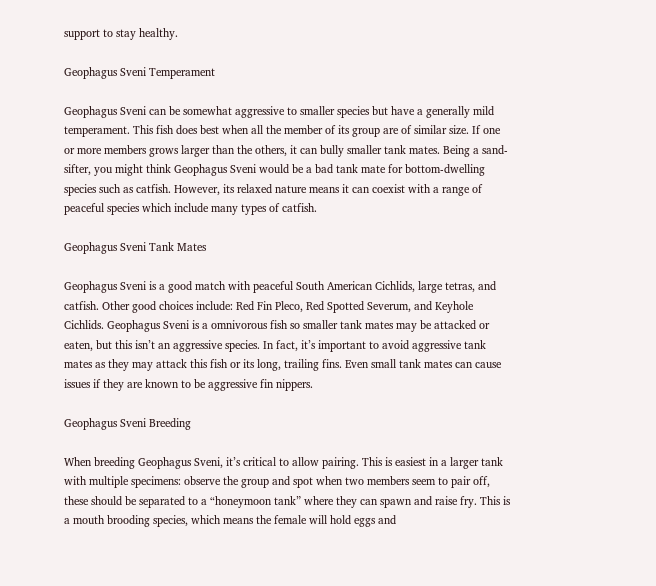support to stay healthy.

Geophagus Sveni Temperament

Geophagus Sveni can be somewhat aggressive to smaller species but have a generally mild temperament. This fish does best when all the member of its group are of similar size. If one or more members grows larger than the others, it can bully smaller tank mates. Being a sand-sifter, you might think Geophagus Sveni would be a bad tank mate for bottom-dwelling species such as catfish. However, its relaxed nature means it can coexist with a range of peaceful species which include many types of catfish.

Geophagus Sveni Tank Mates

Geophagus Sveni is a good match with peaceful South American Cichlids, large tetras, and catfish. Other good choices include: Red Fin Pleco, Red Spotted Severum, and Keyhole Cichlids. Geophagus Sveni is a omnivorous fish so smaller tank mates may be attacked or eaten, but this isn’t an aggressive species. In fact, it’s important to avoid aggressive tank mates as they may attack this fish or its long, trailing fins. Even small tank mates can cause issues if they are known to be aggressive fin nippers.

Geophagus Sveni Breeding

When breeding Geophagus Sveni, it’s critical to allow pairing. This is easiest in a larger tank with multiple specimens: observe the group and spot when two members seem to pair off, these should be separated to a “honeymoon tank” where they can spawn and raise fry. This is a mouth brooding species, which means the female will hold eggs and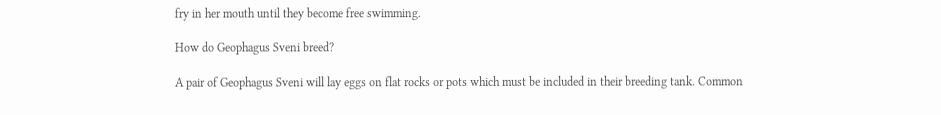fry in her mouth until they become free swimming.

How do Geophagus Sveni breed?

A pair of Geophagus Sveni will lay eggs on flat rocks or pots which must be included in their breeding tank. Common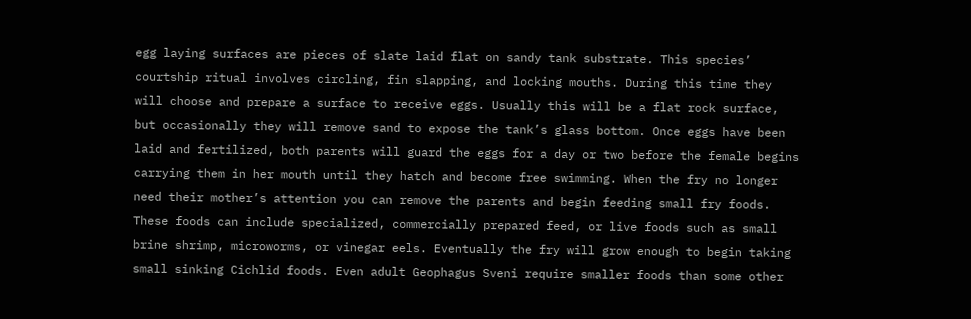egg laying surfaces are pieces of slate laid flat on sandy tank substrate. This species’ courtship ritual involves circling, fin slapping, and locking mouths. During this time they will choose and prepare a surface to receive eggs. Usually this will be a flat rock surface, but occasionally they will remove sand to expose the tank’s glass bottom. Once eggs have been laid and fertilized, both parents will guard the eggs for a day or two before the female begins carrying them in her mouth until they hatch and become free swimming. When the fry no longer need their mother’s attention you can remove the parents and begin feeding small fry foods. These foods can include specialized, commercially prepared feed, or live foods such as small brine shrimp, microworms, or vinegar eels. Eventually the fry will grow enough to begin taking small sinking Cichlid foods. Even adult Geophagus Sveni require smaller foods than some other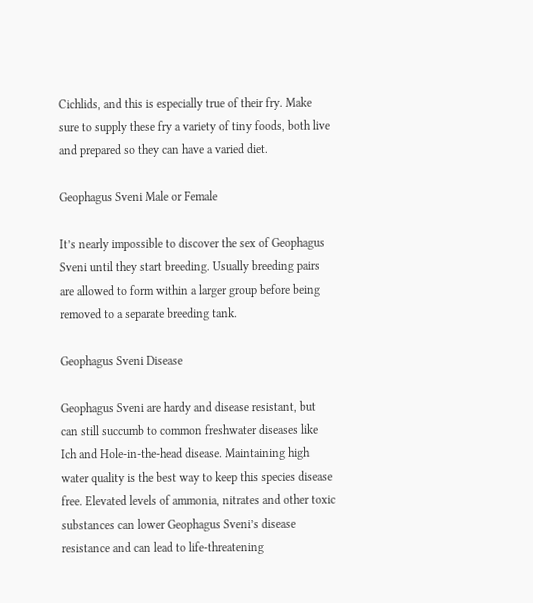Cichlids, and this is especially true of their fry. Make sure to supply these fry a variety of tiny foods, both live and prepared so they can have a varied diet.

Geophagus Sveni Male or Female

It’s nearly impossible to discover the sex of Geophagus Sveni until they start breeding. Usually breeding pairs are allowed to form within a larger group before being removed to a separate breeding tank.

Geophagus Sveni Disease

Geophagus Sveni are hardy and disease resistant, but can still succumb to common freshwater diseases like Ich and Hole-in-the-head disease. Maintaining high water quality is the best way to keep this species disease free. Elevated levels of ammonia, nitrates and other toxic substances can lower Geophagus Sveni’s disease resistance and can lead to life-threatening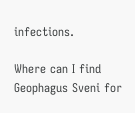infections.

Where can I find Geophagus Sveni for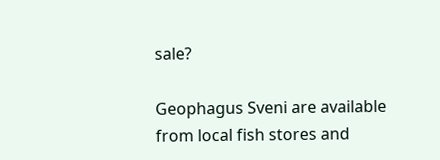sale?

Geophagus Sveni are available from local fish stores and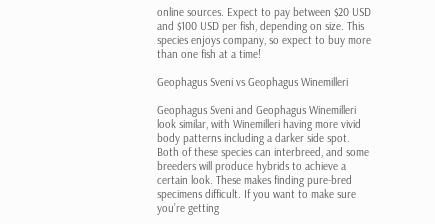online sources. Expect to pay between $20 USD and $100 USD per fish, depending on size. This species enjoys company, so expect to buy more than one fish at a time!

Geophagus Sveni vs Geophagus Winemilleri

Geophagus Sveni and Geophagus Winemilleri look similar, with Winemilleri having more vivid body patterns including a darker side spot. Both of these species can interbreed, and some breeders will produce hybrids to achieve a certain look. These makes finding pure-bred specimens difficult. If you want to make sure you’re getting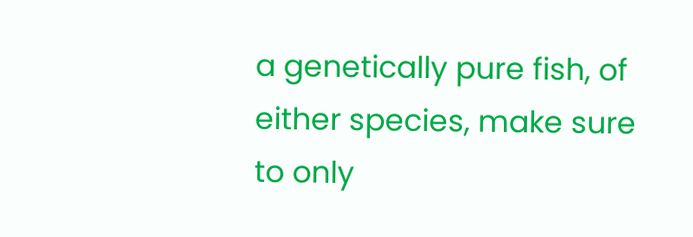a genetically pure fish, of either species, make sure to only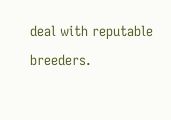deal with reputable breeders.